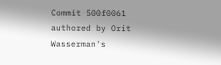Commit 500f0061 authored by Orit Wasserman's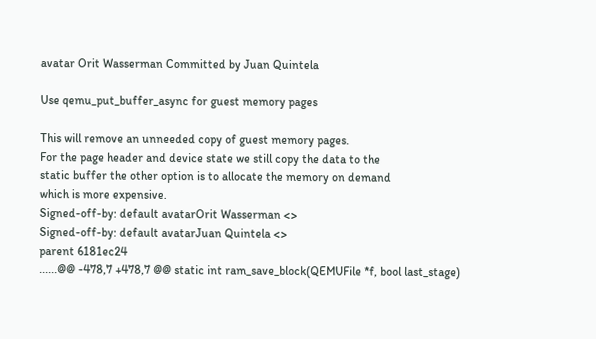avatar Orit Wasserman Committed by Juan Quintela

Use qemu_put_buffer_async for guest memory pages

This will remove an unneeded copy of guest memory pages.
For the page header and device state we still copy the data to the
static buffer the other option is to allocate the memory on demand
which is more expensive.
Signed-off-by: default avatarOrit Wasserman <>
Signed-off-by: default avatarJuan Quintela <>
parent 6181ec24
......@@ -478,7 +478,7 @@ static int ram_save_block(QEMUFile *f, bool last_stage)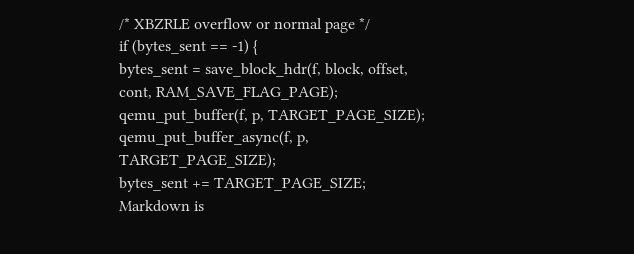/* XBZRLE overflow or normal page */
if (bytes_sent == -1) {
bytes_sent = save_block_hdr(f, block, offset, cont, RAM_SAVE_FLAG_PAGE);
qemu_put_buffer(f, p, TARGET_PAGE_SIZE);
qemu_put_buffer_async(f, p, TARGET_PAGE_SIZE);
bytes_sent += TARGET_PAGE_SIZE;
Markdown is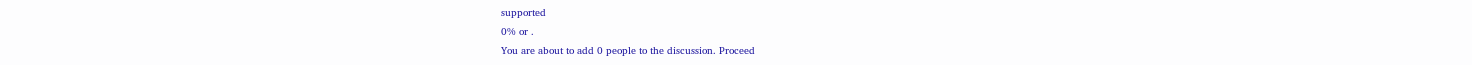supported
0% or .
You are about to add 0 people to the discussion. Proceed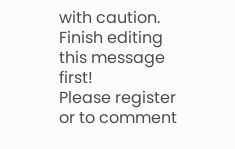with caution.
Finish editing this message first!
Please register or to comment